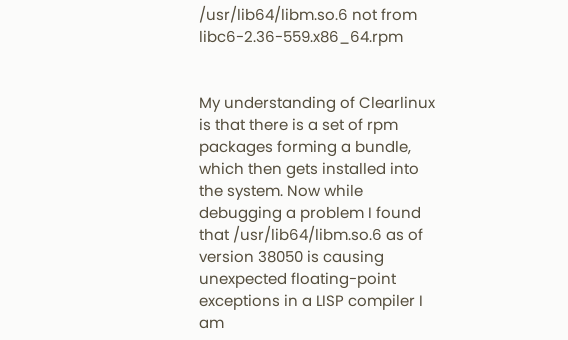/usr/lib64/libm.so.6 not from libc6-2.36-559.x86_64.rpm


My understanding of Clearlinux is that there is a set of rpm packages forming a bundle, which then gets installed into the system. Now while debugging a problem I found that /usr/lib64/libm.so.6 as of version 38050 is causing unexpected floating-point exceptions in a LISP compiler I am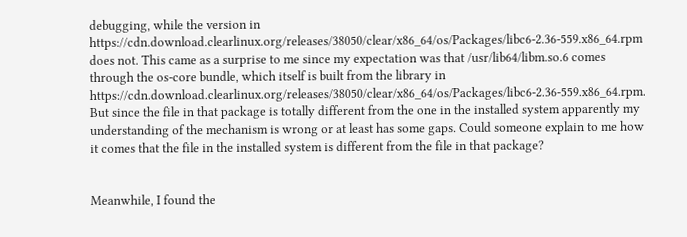debugging, while the version in https://cdn.download.clearlinux.org/releases/38050/clear/x86_64/os/Packages/libc6-2.36-559.x86_64.rpm does not. This came as a surprise to me since my expectation was that /usr/lib64/libm.so.6 comes through the os-core bundle, which itself is built from the library in https://cdn.download.clearlinux.org/releases/38050/clear/x86_64/os/Packages/libc6-2.36-559.x86_64.rpm. But since the file in that package is totally different from the one in the installed system apparently my understanding of the mechanism is wrong or at least has some gaps. Could someone explain to me how it comes that the file in the installed system is different from the file in that package?


Meanwhile, I found the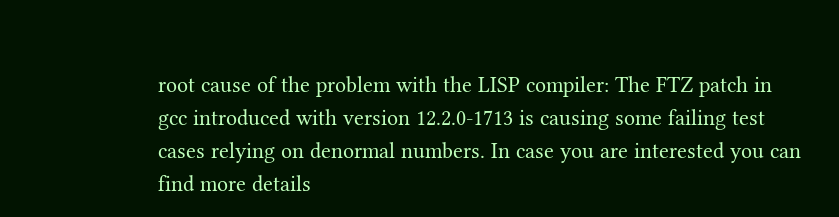root cause of the problem with the LISP compiler: The FTZ patch in gcc introduced with version 12.2.0-1713 is causing some failing test cases relying on denormal numbers. In case you are interested you can find more details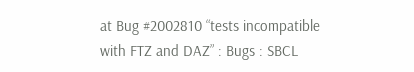at Bug #2002810 “tests incompatible with FTZ and DAZ” : Bugs : SBCL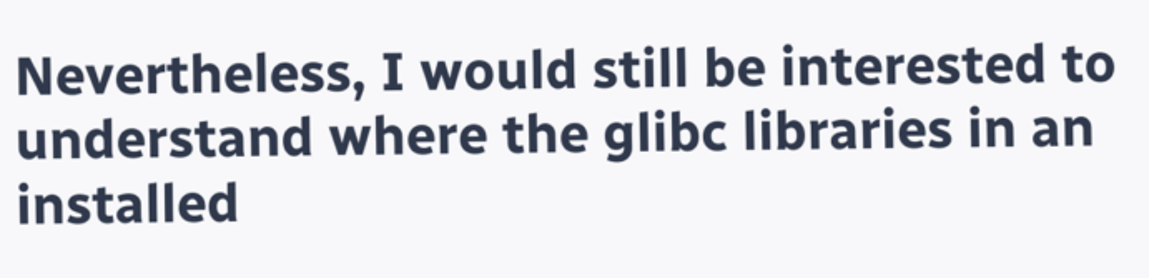Nevertheless, I would still be interested to understand where the glibc libraries in an installed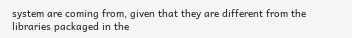system are coming from, given that they are different from the libraries packaged in the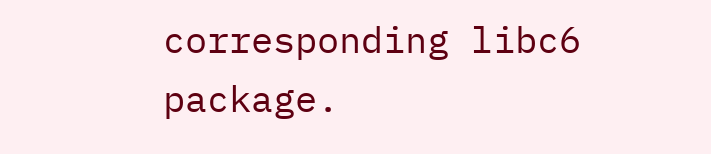corresponding libc6 package.